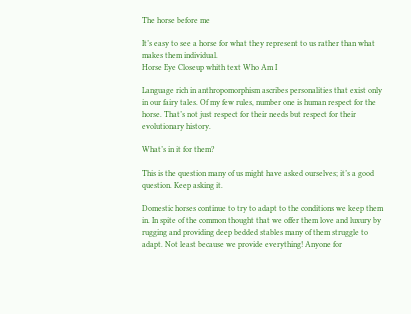The horse before me

It’s easy to see a horse for what they represent to us rather than what makes them individual.
Horse Eye Closeup whith text Who Am I

Language rich in anthropomorphism ascribes personalities that exist only in our fairy tales. Of my few rules, number one is human respect for the horse. That’s not just respect for their needs but respect for their evolutionary history.

What’s in it for them?

This is the question many of us might have asked ourselves; it’s a good question. Keep asking it.

Domestic horses continue to try to adapt to the conditions we keep them in. In spite of the common thought that we offer them love and luxury by rugging and providing deep bedded stables many of them struggle to adapt. Not least because we provide everything! Anyone for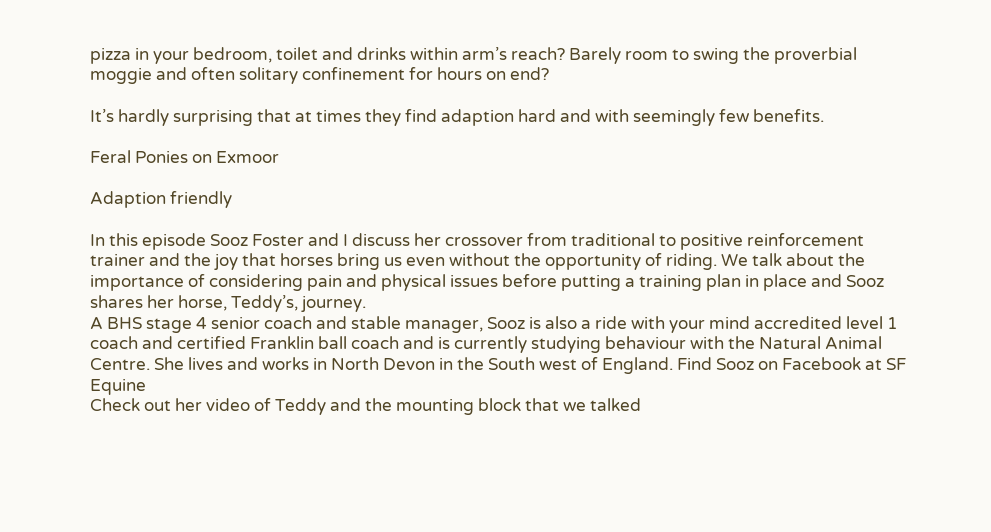pizza in your bedroom, toilet and drinks within arm’s reach? Barely room to swing the proverbial moggie and often solitary confinement for hours on end?

It’s hardly surprising that at times they find adaption hard and with seemingly few benefits.

Feral Ponies on Exmoor

Adaption friendly

In this episode Sooz Foster and I discuss her crossover from traditional to positive reinforcement trainer and the joy that horses bring us even without the opportunity of riding. We talk about the importance of considering pain and physical issues before putting a training plan in place and Sooz shares her horse, Teddy’s, journey.
A BHS stage 4 senior coach and stable manager, Sooz is also a ride with your mind accredited level 1 coach and certified Franklin ball coach and is currently studying behaviour with the Natural Animal Centre. She lives and works in North Devon in the South west of England. Find Sooz on Facebook at SF Equine
Check out her video of Teddy and the mounting block that we talked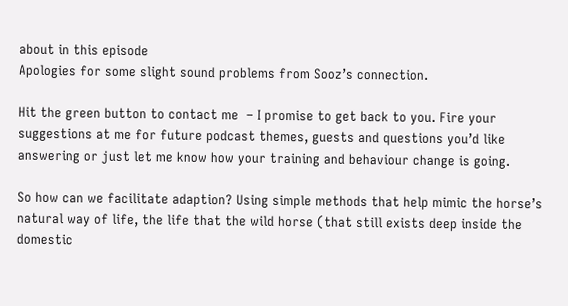about in this episode
Apologies for some slight sound problems from Sooz’s connection.

Hit the green button to contact me  – I promise to get back to you. Fire your suggestions at me for future podcast themes, guests and questions you’d like answering or just let me know how your training and behaviour change is going.

So how can we facilitate adaption? Using simple methods that help mimic the horse’s natural way of life, the life that the wild horse (that still exists deep inside the domestic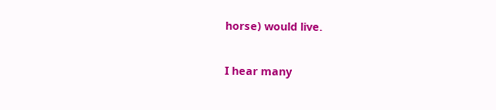horse) would live.

I hear many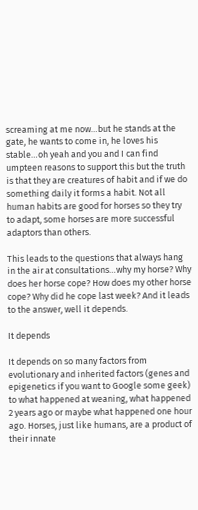screaming at me now…but he stands at the gate, he wants to come in, he loves his stable…oh yeah and you and I can find umpteen reasons to support this but the truth is that they are creatures of habit and if we do something daily it forms a habit. Not all human habits are good for horses so they try to adapt, some horses are more successful adaptors than others.

This leads to the questions that always hang in the air at consultations…why my horse? Why does her horse cope? How does my other horse cope? Why did he cope last week? And it leads to the answer, well it depends.

It depends

It depends on so many factors from evolutionary and inherited factors (genes and epigenetics if you want to Google some geek) to what happened at weaning, what happened 2 years ago or maybe what happened one hour ago. Horses, just like humans, are a product of their innate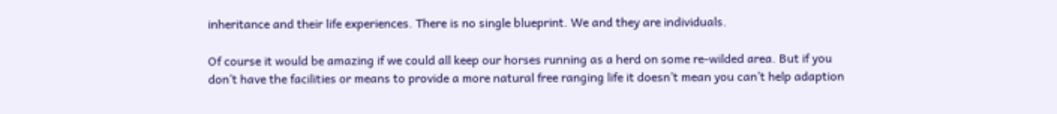inheritance and their life experiences. There is no single blueprint. We and they are individuals.

Of course it would be amazing if we could all keep our horses running as a herd on some re-wilded area. But if you don’t have the facilities or means to provide a more natural free ranging life it doesn’t mean you can’t help adaption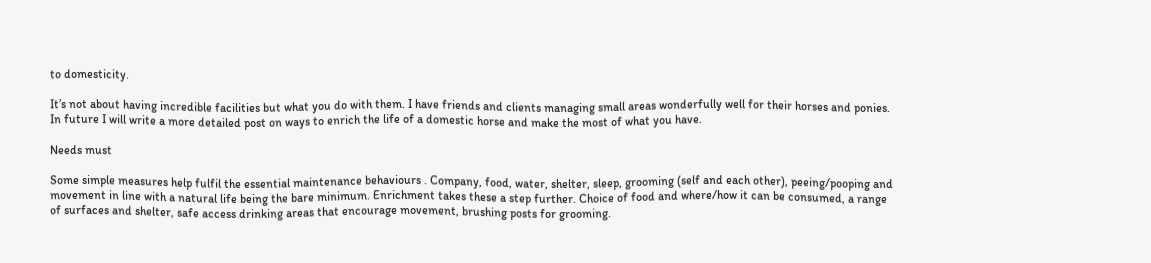to domesticity.

It’s not about having incredible facilities but what you do with them. I have friends and clients managing small areas wonderfully well for their horses and ponies. In future I will write a more detailed post on ways to enrich the life of a domestic horse and make the most of what you have.

Needs must

Some simple measures help fulfil the essential maintenance behaviours . Company, food, water, shelter, sleep, grooming (self and each other), peeing/pooping and movement in line with a natural life being the bare minimum. Enrichment takes these a step further. Choice of food and where/how it can be consumed, a range of surfaces and shelter, safe access drinking areas that encourage movement, brushing posts for grooming.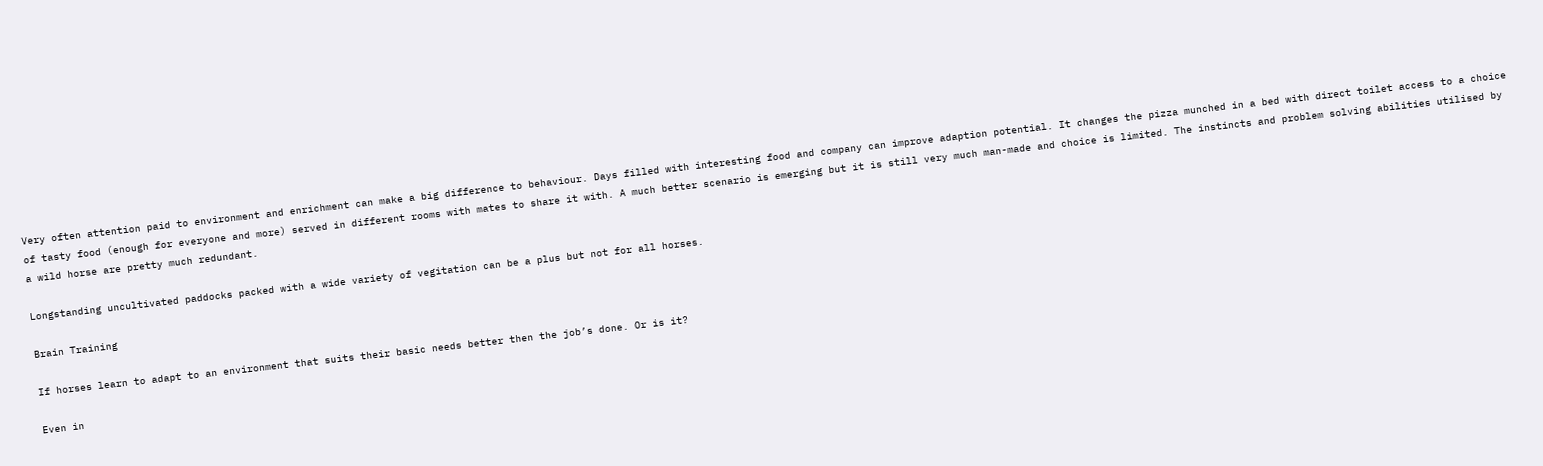Very often attention paid to environment and enrichment can make a big difference to behaviour. Days filled with interesting food and company can improve adaption potential. It changes the pizza munched in a bed with direct toilet access to a choice of tasty food (enough for everyone and more) served in different rooms with mates to share it with. A much better scenario is emerging but it is still very much man-made and choice is limited. The instincts and problem solving abilities utilised by a wild horse are pretty much redundant.

Longstanding uncultivated paddocks packed with a wide variety of vegitation can be a plus but not for all horses.

Brain Training

If horses learn to adapt to an environment that suits their basic needs better then the job’s done. Or is it?

Even in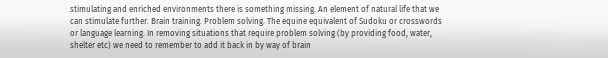stimulating and enriched environments there is something missing. An element of natural life that we can stimulate further. Brain training. Problem solving. The equine equivalent of Sudoku or crosswords or language learning. In removing situations that require problem solving (by providing food, water, shelter etc) we need to remember to add it back in by way of brain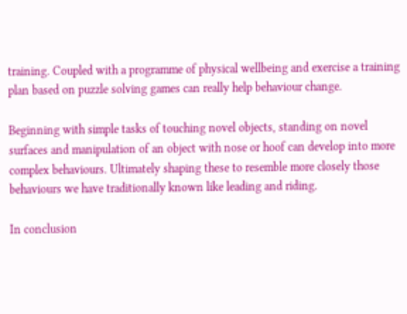training. Coupled with a programme of physical wellbeing and exercise a training plan based on puzzle solving games can really help behaviour change.

Beginning with simple tasks of touching novel objects, standing on novel surfaces and manipulation of an object with nose or hoof can develop into more complex behaviours. Ultimately shaping these to resemble more closely those behaviours we have traditionally known like leading and riding.

In conclusion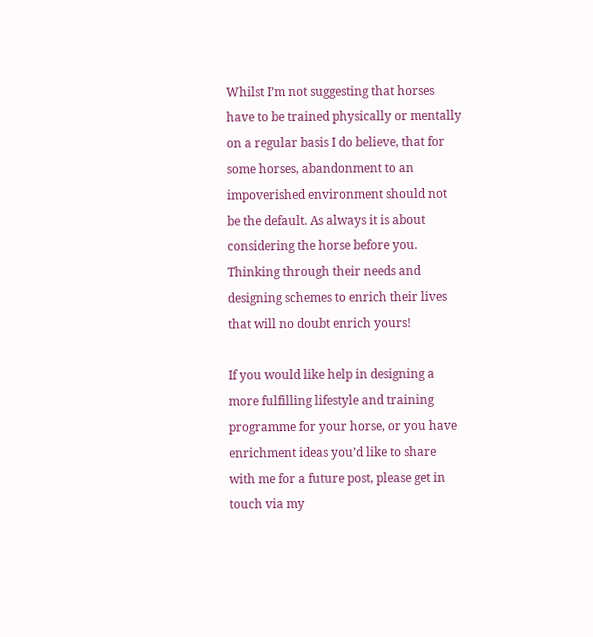Whilst I’m not suggesting that horses have to be trained physically or mentally on a regular basis I do believe, that for some horses, abandonment to an impoverished environment should not be the default. As always it is about considering the horse before you. Thinking through their needs and designing schemes to enrich their lives that will no doubt enrich yours!

If you would like help in designing a more fulfilling lifestyle and training programme for your horse, or you have enrichment ideas you’d like to share with me for a future post, please get in touch via my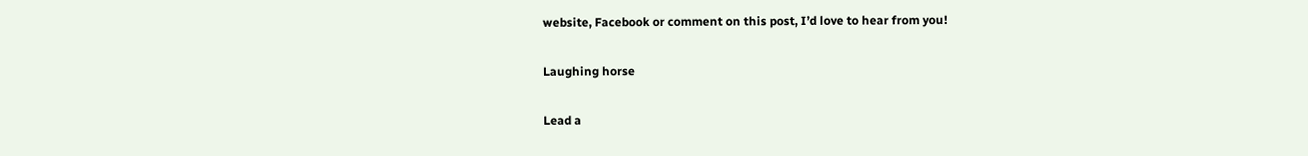website, Facebook or comment on this post, I’d love to hear from you!

Laughing horse

Lead a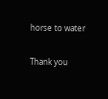horse to water

Thank you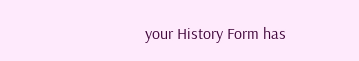your History Form has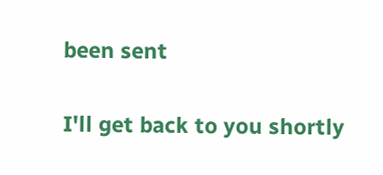been sent

I'll get back to you shortly